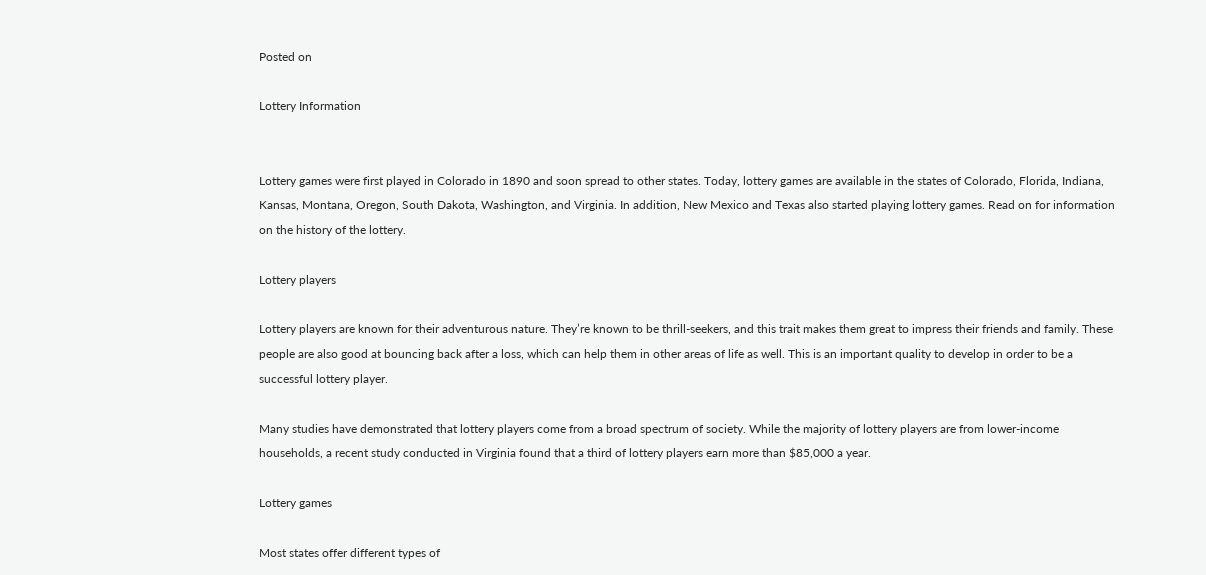Posted on

Lottery Information


Lottery games were first played in Colorado in 1890 and soon spread to other states. Today, lottery games are available in the states of Colorado, Florida, Indiana, Kansas, Montana, Oregon, South Dakota, Washington, and Virginia. In addition, New Mexico and Texas also started playing lottery games. Read on for information on the history of the lottery.

Lottery players

Lottery players are known for their adventurous nature. They’re known to be thrill-seekers, and this trait makes them great to impress their friends and family. These people are also good at bouncing back after a loss, which can help them in other areas of life as well. This is an important quality to develop in order to be a successful lottery player.

Many studies have demonstrated that lottery players come from a broad spectrum of society. While the majority of lottery players are from lower-income households, a recent study conducted in Virginia found that a third of lottery players earn more than $85,000 a year.

Lottery games

Most states offer different types of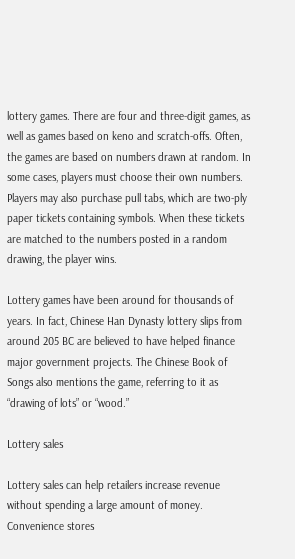lottery games. There are four and three-digit games, as well as games based on keno and scratch-offs. Often, the games are based on numbers drawn at random. In some cases, players must choose their own numbers. Players may also purchase pull tabs, which are two-ply paper tickets containing symbols. When these tickets are matched to the numbers posted in a random drawing, the player wins.

Lottery games have been around for thousands of years. In fact, Chinese Han Dynasty lottery slips from around 205 BC are believed to have helped finance major government projects. The Chinese Book of Songs also mentions the game, referring to it as “drawing of lots” or “wood.”

Lottery sales

Lottery sales can help retailers increase revenue without spending a large amount of money. Convenience stores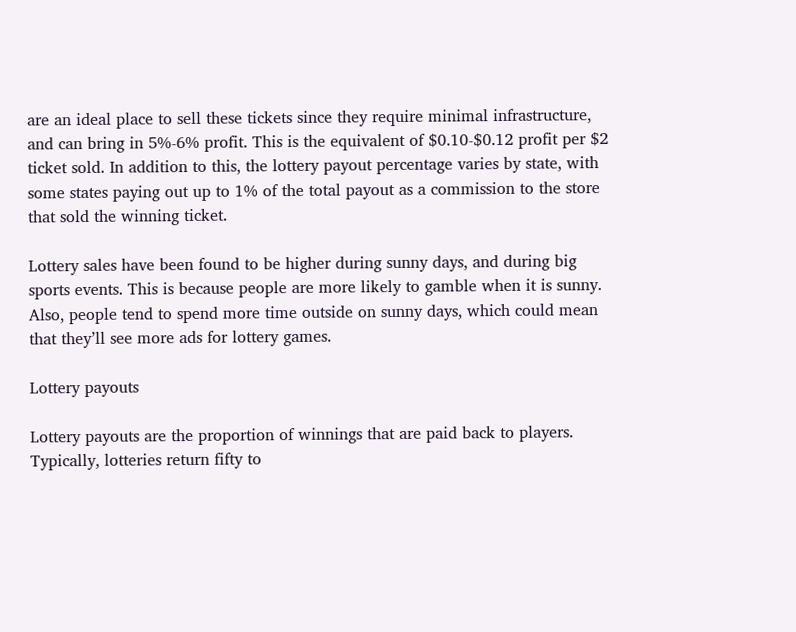are an ideal place to sell these tickets since they require minimal infrastructure, and can bring in 5%-6% profit. This is the equivalent of $0.10-$0.12 profit per $2 ticket sold. In addition to this, the lottery payout percentage varies by state, with some states paying out up to 1% of the total payout as a commission to the store that sold the winning ticket.

Lottery sales have been found to be higher during sunny days, and during big sports events. This is because people are more likely to gamble when it is sunny. Also, people tend to spend more time outside on sunny days, which could mean that they’ll see more ads for lottery games.

Lottery payouts

Lottery payouts are the proportion of winnings that are paid back to players. Typically, lotteries return fifty to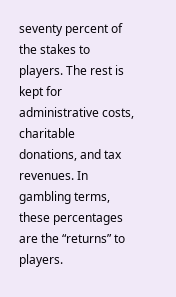seventy percent of the stakes to players. The rest is kept for administrative costs, charitable donations, and tax revenues. In gambling terms, these percentages are the “returns” to players.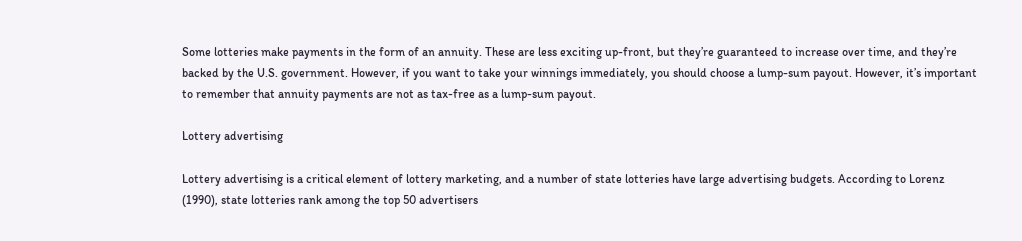Some lotteries make payments in the form of an annuity. These are less exciting up-front, but they’re guaranteed to increase over time, and they’re backed by the U.S. government. However, if you want to take your winnings immediately, you should choose a lump-sum payout. However, it’s important to remember that annuity payments are not as tax-free as a lump-sum payout.

Lottery advertising

Lottery advertising is a critical element of lottery marketing, and a number of state lotteries have large advertising budgets. According to Lorenz (1990), state lotteries rank among the top 50 advertisers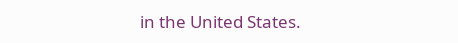in the United States.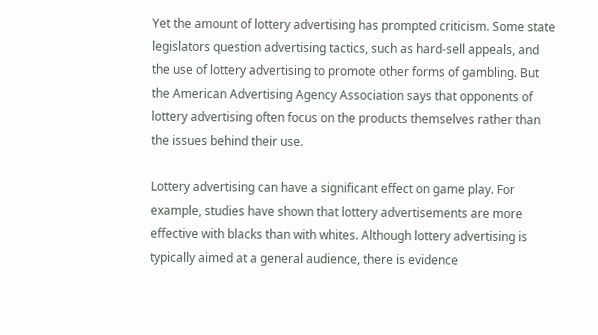Yet the amount of lottery advertising has prompted criticism. Some state legislators question advertising tactics, such as hard-sell appeals, and the use of lottery advertising to promote other forms of gambling. But the American Advertising Agency Association says that opponents of lottery advertising often focus on the products themselves rather than the issues behind their use.

Lottery advertising can have a significant effect on game play. For example, studies have shown that lottery advertisements are more effective with blacks than with whites. Although lottery advertising is typically aimed at a general audience, there is evidence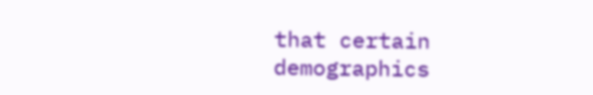that certain demographics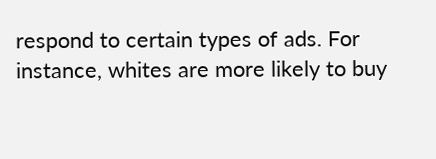respond to certain types of ads. For instance, whites are more likely to buy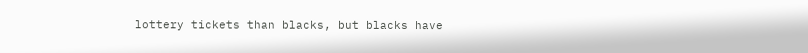lottery tickets than blacks, but blacks have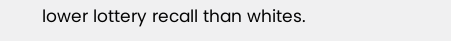lower lottery recall than whites.